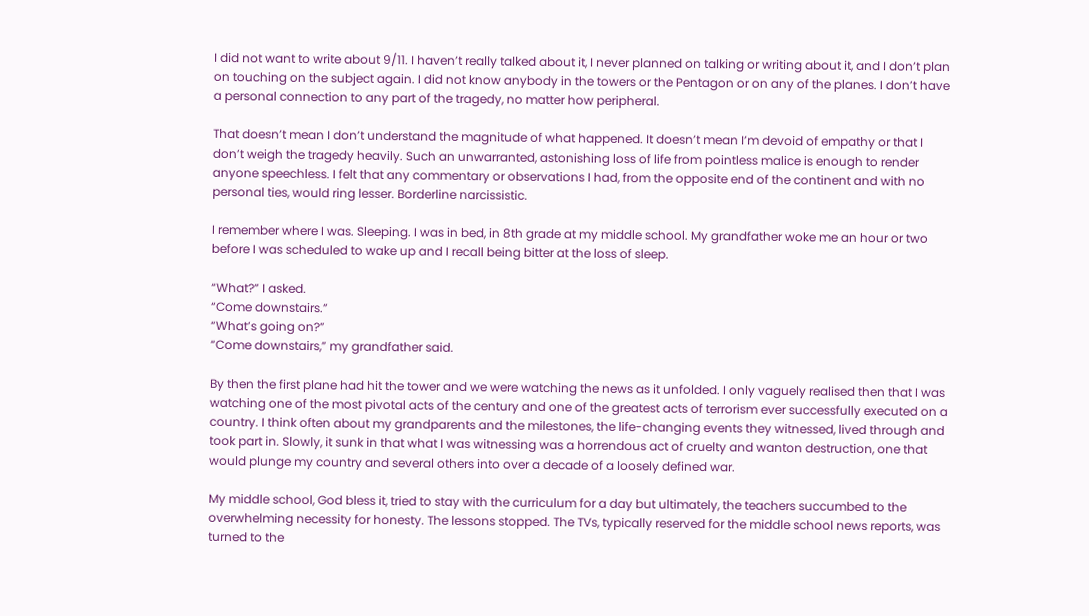I did not want to write about 9/11. I haven’t really talked about it, I never planned on talking or writing about it, and I don’t plan on touching on the subject again. I did not know anybody in the towers or the Pentagon or on any of the planes. I don’t have a personal connection to any part of the tragedy, no matter how peripheral.

That doesn’t mean I don’t understand the magnitude of what happened. It doesn’t mean I’m devoid of empathy or that I don’t weigh the tragedy heavily. Such an unwarranted, astonishing loss of life from pointless malice is enough to render anyone speechless. I felt that any commentary or observations I had, from the opposite end of the continent and with no personal ties, would ring lesser. Borderline narcissistic.

I remember where I was. Sleeping. I was in bed, in 8th grade at my middle school. My grandfather woke me an hour or two before I was scheduled to wake up and I recall being bitter at the loss of sleep.

“What?” I asked.
“Come downstairs.”
“What’s going on?”
“Come downstairs,” my grandfather said.

By then the first plane had hit the tower and we were watching the news as it unfolded. I only vaguely realised then that I was watching one of the most pivotal acts of the century and one of the greatest acts of terrorism ever successfully executed on a country. I think often about my grandparents and the milestones, the life-changing events they witnessed, lived through and took part in. Slowly, it sunk in that what I was witnessing was a horrendous act of cruelty and wanton destruction, one that would plunge my country and several others into over a decade of a loosely defined war.

My middle school, God bless it, tried to stay with the curriculum for a day but ultimately, the teachers succumbed to the overwhelming necessity for honesty. The lessons stopped. The TVs, typically reserved for the middle school news reports, was turned to the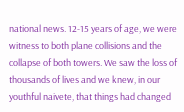national news. 12-15 years of age, we were witness to both plane collisions and the collapse of both towers. We saw the loss of thousands of lives and we knew, in our youthful naivete, that things had changed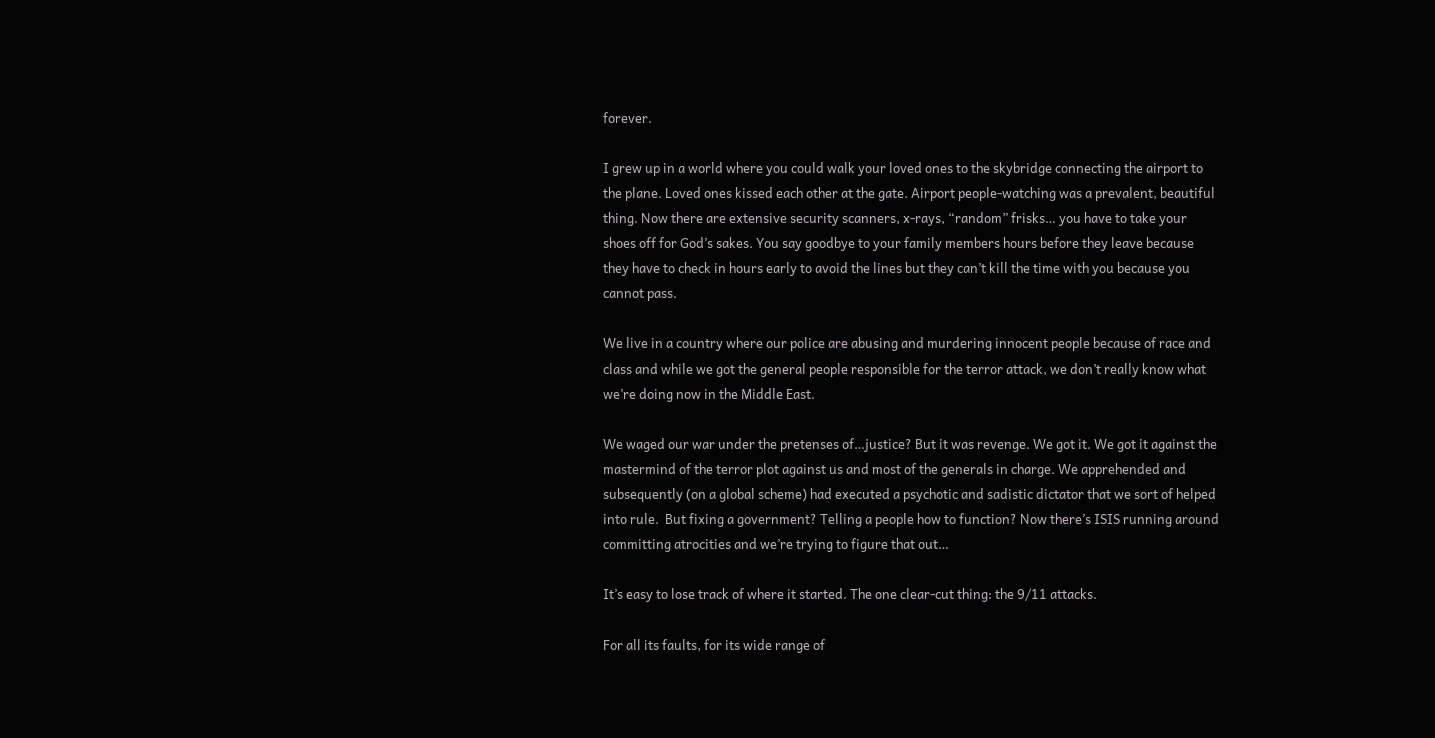forever.

I grew up in a world where you could walk your loved ones to the skybridge connecting the airport to the plane. Loved ones kissed each other at the gate. Airport people-watching was a prevalent, beautiful thing. Now there are extensive security scanners, x-rays, “random” frisks… you have to take your shoes off for God’s sakes. You say goodbye to your family members hours before they leave because they have to check in hours early to avoid the lines but they can’t kill the time with you because you cannot pass.

We live in a country where our police are abusing and murdering innocent people because of race and class and while we got the general people responsible for the terror attack, we don’t really know what we’re doing now in the Middle East.

We waged our war under the pretenses of…justice? But it was revenge. We got it. We got it against the mastermind of the terror plot against us and most of the generals in charge. We apprehended and subsequently (on a global scheme) had executed a psychotic and sadistic dictator that we sort of helped into rule.  But fixing a government? Telling a people how to function? Now there’s ISIS running around committing atrocities and we’re trying to figure that out…

It’s easy to lose track of where it started. The one clear-cut thing: the 9/11 attacks.

For all its faults, for its wide range of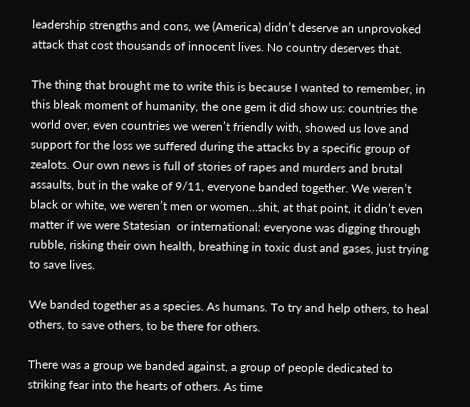leadership strengths and cons, we (America) didn’t deserve an unprovoked attack that cost thousands of innocent lives. No country deserves that.

The thing that brought me to write this is because I wanted to remember, in this bleak moment of humanity, the one gem it did show us: countries the world over, even countries we weren’t friendly with, showed us love and support for the loss we suffered during the attacks by a specific group of zealots. Our own news is full of stories of rapes and murders and brutal assaults, but in the wake of 9/11, everyone banded together. We weren’t black or white, we weren’t men or women…shit, at that point, it didn’t even matter if we were Statesian  or international: everyone was digging through rubble, risking their own health, breathing in toxic dust and gases, just trying to save lives.

We banded together as a species. As humans. To try and help others, to heal others, to save others, to be there for others.

There was a group we banded against, a group of people dedicated to striking fear into the hearts of others. As time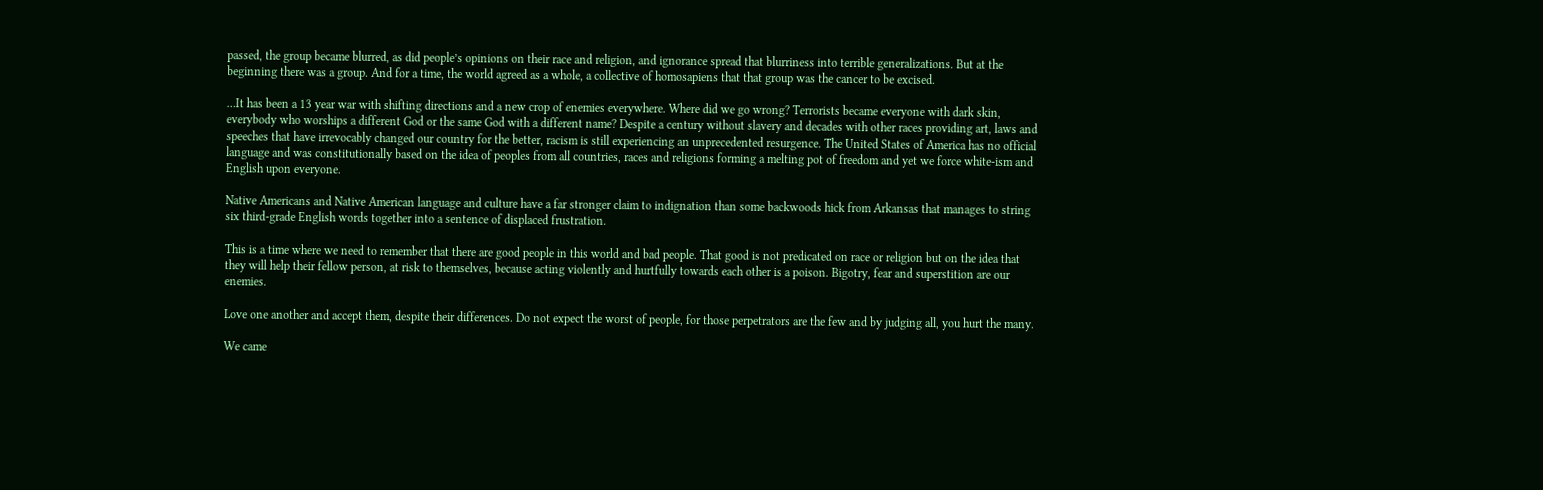passed, the group became blurred, as did people’s opinions on their race and religion, and ignorance spread that blurriness into terrible generalizations. But at the beginning there was a group. And for a time, the world agreed as a whole, a collective of homosapiens that that group was the cancer to be excised.

…It has been a 13 year war with shifting directions and a new crop of enemies everywhere. Where did we go wrong? Terrorists became everyone with dark skin, everybody who worships a different God or the same God with a different name? Despite a century without slavery and decades with other races providing art, laws and speeches that have irrevocably changed our country for the better, racism is still experiencing an unprecedented resurgence. The United States of America has no official language and was constitutionally based on the idea of peoples from all countries, races and religions forming a melting pot of freedom and yet we force white-ism and English upon everyone.

Native Americans and Native American language and culture have a far stronger claim to indignation than some backwoods hick from Arkansas that manages to string six third-grade English words together into a sentence of displaced frustration.

This is a time where we need to remember that there are good people in this world and bad people. That good is not predicated on race or religion but on the idea that they will help their fellow person, at risk to themselves, because acting violently and hurtfully towards each other is a poison. Bigotry, fear and superstition are our enemies.

Love one another and accept them, despite their differences. Do not expect the worst of people, for those perpetrators are the few and by judging all, you hurt the many.

We came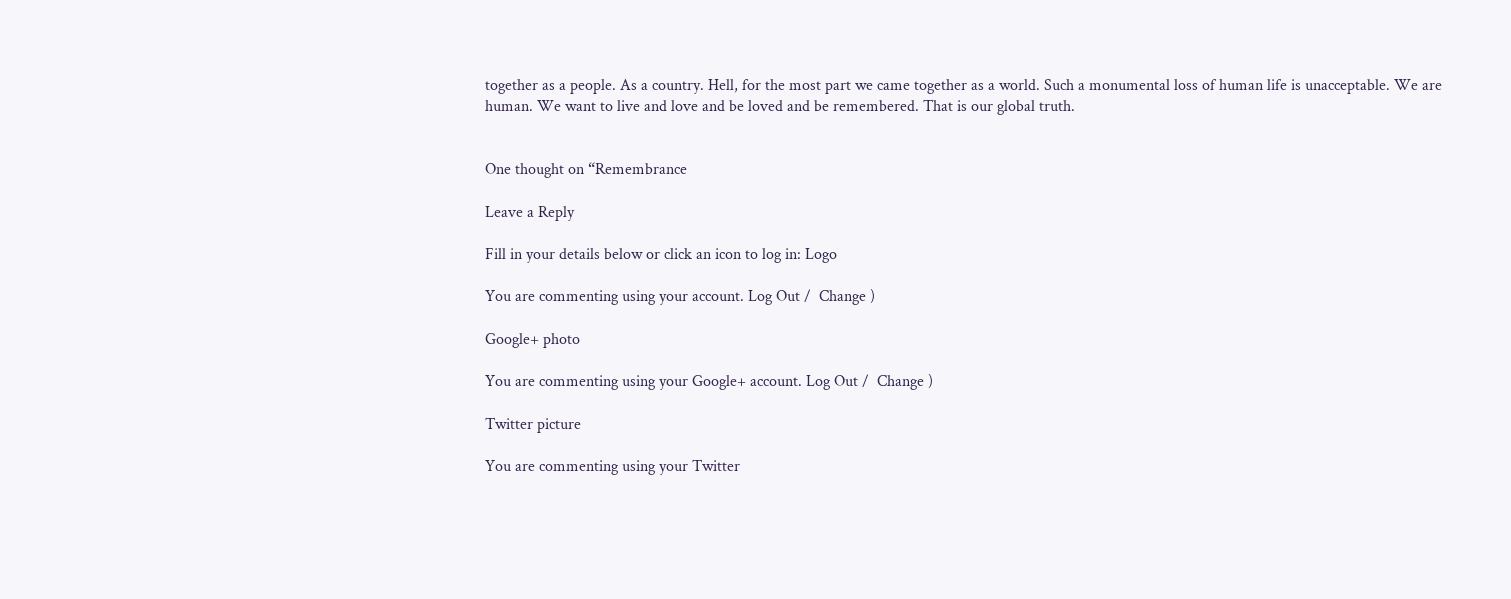together as a people. As a country. Hell, for the most part we came together as a world. Such a monumental loss of human life is unacceptable. We are human. We want to live and love and be loved and be remembered. That is our global truth.


One thought on “Remembrance

Leave a Reply

Fill in your details below or click an icon to log in: Logo

You are commenting using your account. Log Out /  Change )

Google+ photo

You are commenting using your Google+ account. Log Out /  Change )

Twitter picture

You are commenting using your Twitter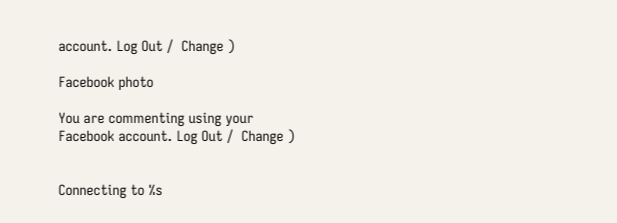account. Log Out /  Change )

Facebook photo

You are commenting using your Facebook account. Log Out /  Change )


Connecting to %s